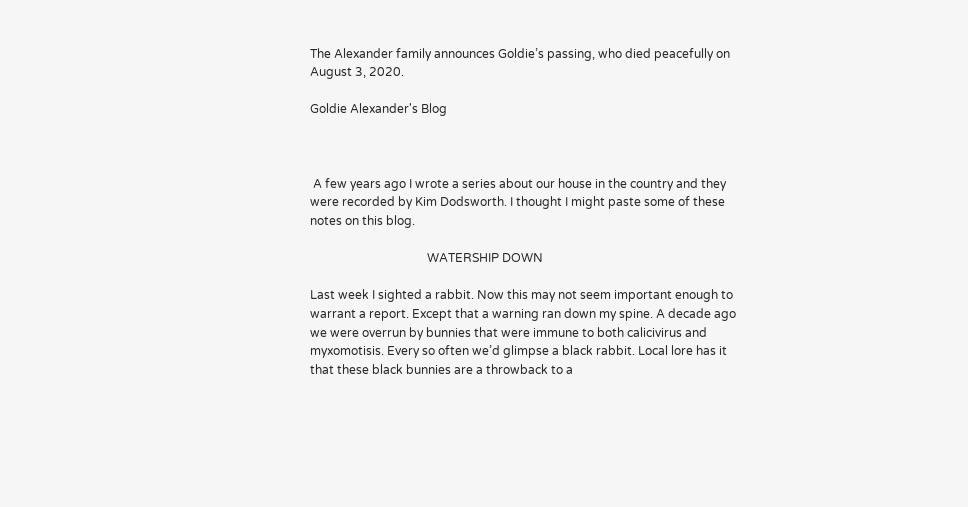The Alexander family announces Goldie’s passing, who died peacefully on August 3, 2020.

Goldie Alexander's Blog



 A few years ago I wrote a series about our house in the country and they were recorded by Kim Dodsworth. I thought I might paste some of these  notes on this blog.

                                       WATERSHIP DOWN

Last week I sighted a rabbit. Now this may not seem important enough to warrant a report. Except that a warning ran down my spine. A decade ago we were overrun by bunnies that were immune to both calicivirus and myxomotisis. Every so often we’d glimpse a black rabbit. Local lore has it that these black bunnies are a throwback to a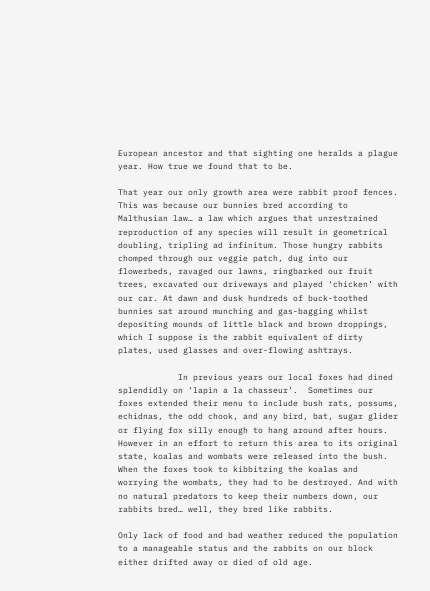European ancestor and that sighting one heralds a plague year. How true we found that to be.

That year our only growth area were rabbit proof fences. This was because our bunnies bred according to Malthusian law… a law which argues that unrestrained reproduction of any species will result in geometrical doubling, tripling ad infinitum. Those hungry rabbits chomped through our veggie patch, dug into our flowerbeds, ravaged our lawns, ringbarked our fruit trees, excavated our driveways and played ‘chicken’ with our car. At dawn and dusk hundreds of buck-toothed bunnies sat around munching and gas-bagging whilst depositing mounds of little black and brown droppings, which I suppose is the rabbit equivalent of dirty plates, used glasses and over-flowing ashtrays.

            In previous years our local foxes had dined splendidly on ‘lapin a la chasseur’.  Sometimes our foxes extended their menu to include bush rats, possums, echidnas, the odd chook, and any bird, bat, sugar glider or flying fox silly enough to hang around after hours. However in an effort to return this area to its original state, koalas and wombats were released into the bush. When the foxes took to kibbitzing the koalas and worrying the wombats, they had to be destroyed. And with no natural predators to keep their numbers down, our rabbits bred… well, they bred like rabbits.

Only lack of food and bad weather reduced the population to a manageable status and the rabbits on our block either drifted away or died of old age.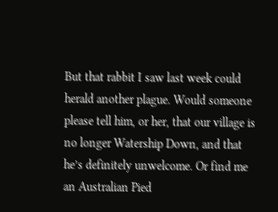But that rabbit I saw last week could herald another plague. Would someone please tell him, or her, that our village is no longer Watership Down, and that he’s definitely unwelcome. Or find me an Australian Pied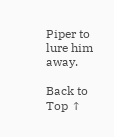Piper to lure him away.

Back to Top ↑